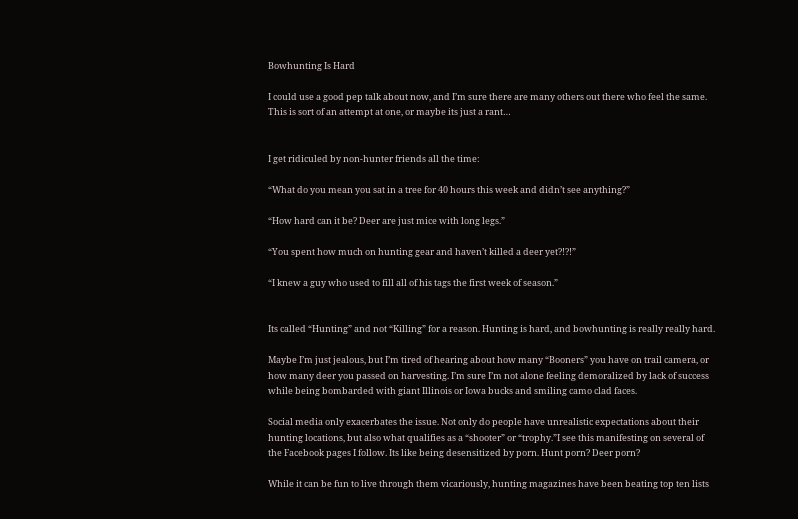Bowhunting Is Hard

I could use a good pep talk about now, and I’m sure there are many others out there who feel the same. This is sort of an attempt at one, or maybe its just a rant…


I get ridiculed by non-hunter friends all the time:

“What do you mean you sat in a tree for 40 hours this week and didn’t see anything?”

“How hard can it be? Deer are just mice with long legs.”

“You spent how much on hunting gear and haven’t killed a deer yet?!?!”

“I knew a guy who used to fill all of his tags the first week of season.”


Its called “Hunting” and not “Killing” for a reason. Hunting is hard, and bowhunting is really really hard.

Maybe I’m just jealous, but I’m tired of hearing about how many “Booners” you have on trail camera, or how many deer you passed on harvesting. I’m sure I’m not alone feeling demoralized by lack of success while being bombarded with giant Illinois or Iowa bucks and smiling camo clad faces.

Social media only exacerbates the issue. Not only do people have unrealistic expectations about their hunting locations, but also what qualifies as a “shooter” or “trophy.”I see this manifesting on several of the Facebook pages I follow. Its like being desensitized by porn. Hunt porn? Deer porn?

While it can be fun to live through them vicariously, hunting magazines have been beating top ten lists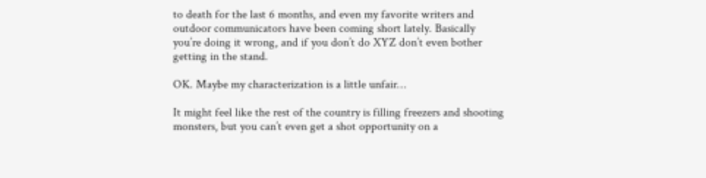to death for the last 6 months, and even my favorite writers and outdoor communicators have been coming short lately. Basically you’re doing it wrong, and if you don’t do XYZ don’t even bother getting in the stand.

OK. Maybe my characterization is a little unfair…

It might feel like the rest of the country is filling freezers and shooting monsters, but you can’t even get a shot opportunity on a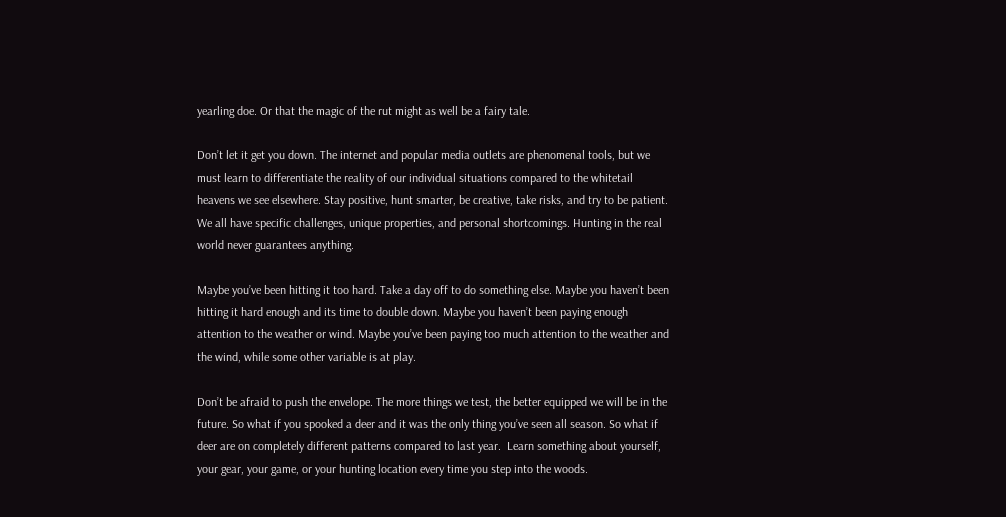yearling doe. Or that the magic of the rut might as well be a fairy tale.

Don’t let it get you down. The internet and popular media outlets are phenomenal tools, but we must learn to differentiate the reality of our individual situations compared to the whitetail heavens we see elsewhere. Stay positive, hunt smarter, be creative, take risks, and try to be patient. We all have specific challenges, unique properties, and personal shortcomings. Hunting in the real world never guarantees anything.

Maybe you’ve been hitting it too hard. Take a day off to do something else. Maybe you haven’t been hitting it hard enough and its time to double down. Maybe you haven’t been paying enough attention to the weather or wind. Maybe you’ve been paying too much attention to the weather and the wind, while some other variable is at play.

Don’t be afraid to push the envelope. The more things we test, the better equipped we will be in the future. So what if you spooked a deer and it was the only thing you’ve seen all season. So what if deer are on completely different patterns compared to last year.  Learn something about yourself, your gear, your game, or your hunting location every time you step into the woods.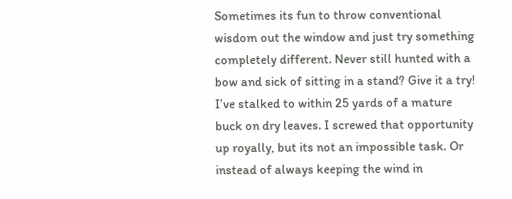Sometimes its fun to throw conventional wisdom out the window and just try something completely different. Never still hunted with a bow and sick of sitting in a stand? Give it a try! I’ve stalked to within 25 yards of a mature buck on dry leaves. I screwed that opportunity up royally, but its not an impossible task. Or instead of always keeping the wind in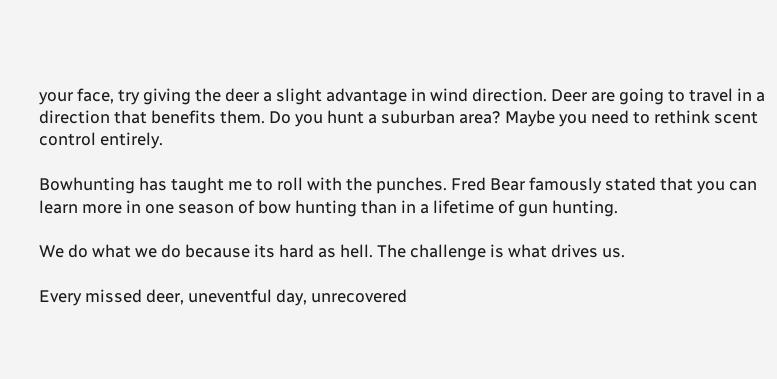your face, try giving the deer a slight advantage in wind direction. Deer are going to travel in a direction that benefits them. Do you hunt a suburban area? Maybe you need to rethink scent control entirely.

Bowhunting has taught me to roll with the punches. Fred Bear famously stated that you can learn more in one season of bow hunting than in a lifetime of gun hunting.

We do what we do because its hard as hell. The challenge is what drives us.

Every missed deer, uneventful day, unrecovered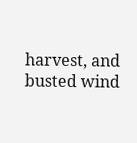harvest, and busted wind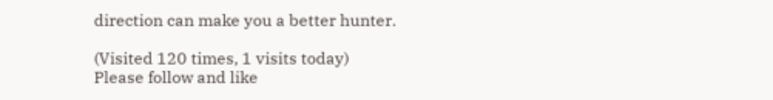direction can make you a better hunter.

(Visited 120 times, 1 visits today)
Please follow and like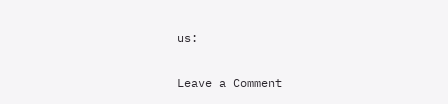us:

Leave a Comment